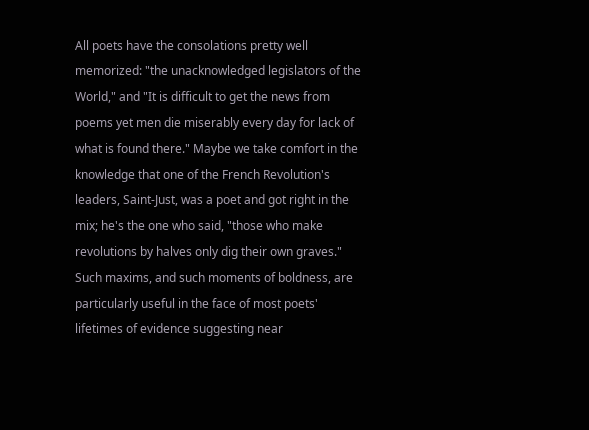All poets have the consolations pretty well memorized: "the unacknowledged legislators of the World," and "It is difficult to get the news from poems yet men die miserably every day for lack of what is found there." Maybe we take comfort in the knowledge that one of the French Revolution's leaders, Saint-Just, was a poet and got right in the mix; he's the one who said, "those who make revolutions by halves only dig their own graves." Such maxims, and such moments of boldness, are particularly useful in the face of most poets' lifetimes of evidence suggesting near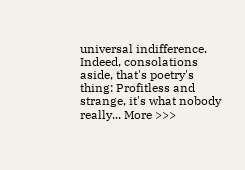universal indifference. Indeed, consolations aside, that's poetry's thing: Profitless and strange, it's what nobody really... More >>>